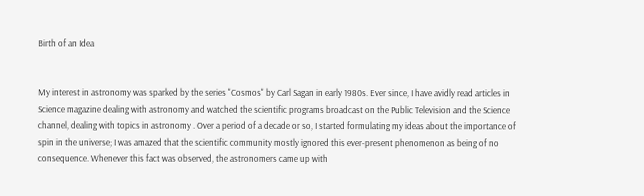Birth of an Idea


My interest in astronomy was sparked by the series "Cosmos" by Carl Sagan in early 1980s. Ever since, I have avidly read articles in Science magazine dealing with astronomy and watched the scientific programs broadcast on the Public Television and the Science channel, dealing with topics in astronomy . Over a period of a decade or so, I started formulating my ideas about the importance of spin in the universe; I was amazed that the scientific community mostly ignored this ever-present phenomenon as being of no consequence. Whenever this fact was observed, the astronomers came up with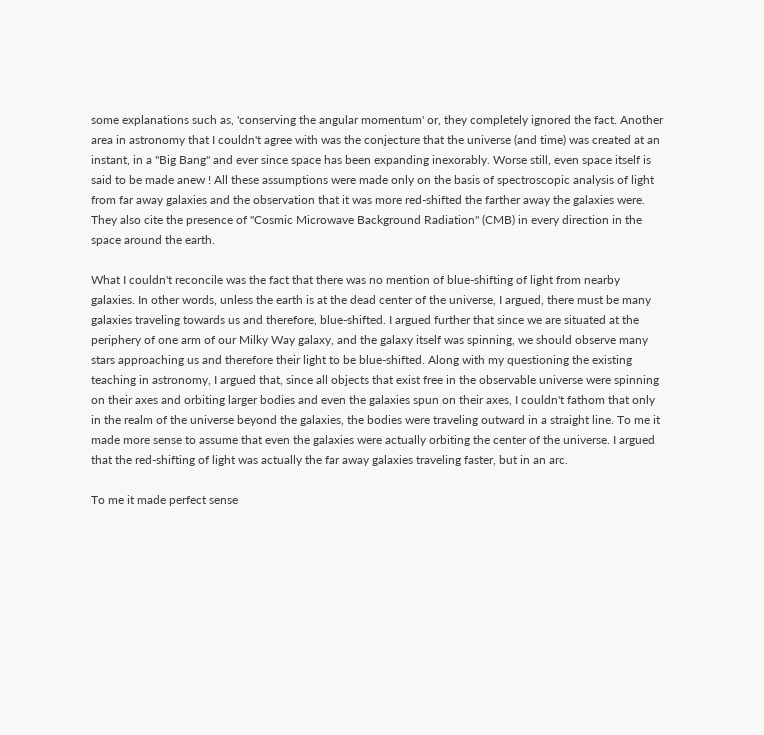some explanations such as, 'conserving the angular momentum' or, they completely ignored the fact. Another area in astronomy that I couldn't agree with was the conjecture that the universe (and time) was created at an instant, in a "Big Bang" and ever since space has been expanding inexorably. Worse still, even space itself is said to be made anew ! All these assumptions were made only on the basis of spectroscopic analysis of light from far away galaxies and the observation that it was more red-shifted the farther away the galaxies were. They also cite the presence of "Cosmic Microwave Background Radiation" (CMB) in every direction in the space around the earth.

What I couldn't reconcile was the fact that there was no mention of blue-shifting of light from nearby galaxies. In other words, unless the earth is at the dead center of the universe, I argued, there must be many galaxies traveling towards us and therefore, blue-shifted. I argued further that since we are situated at the periphery of one arm of our Milky Way galaxy, and the galaxy itself was spinning, we should observe many stars approaching us and therefore their light to be blue-shifted. Along with my questioning the existing teaching in astronomy, I argued that, since all objects that exist free in the observable universe were spinning on their axes and orbiting larger bodies and even the galaxies spun on their axes, I couldn't fathom that only in the realm of the universe beyond the galaxies, the bodies were traveling outward in a straight line. To me it made more sense to assume that even the galaxies were actually orbiting the center of the universe. I argued that the red-shifting of light was actually the far away galaxies traveling faster, but in an arc.

To me it made perfect sense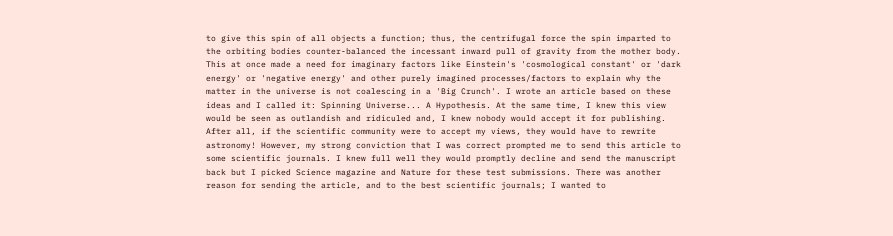to give this spin of all objects a function; thus, the centrifugal force the spin imparted to the orbiting bodies counter-balanced the incessant inward pull of gravity from the mother body. This at once made a need for imaginary factors like Einstein's 'cosmological constant' or 'dark energy' or 'negative energy' and other purely imagined processes/factors to explain why the matter in the universe is not coalescing in a 'Big Crunch'. I wrote an article based on these ideas and I called it: Spinning Universe... A Hypothesis. At the same time, I knew this view would be seen as outlandish and ridiculed and, I knew nobody would accept it for publishing. After all, if the scientific community were to accept my views, they would have to rewrite astronomy! However, my strong conviction that I was correct prompted me to send this article to some scientific journals. I knew full well they would promptly decline and send the manuscript back but I picked Science magazine and Nature for these test submissions. There was another reason for sending the article, and to the best scientific journals; I wanted to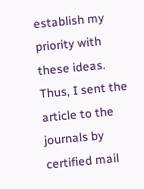establish my priority with these ideas. Thus, I sent the article to the journals by certified mail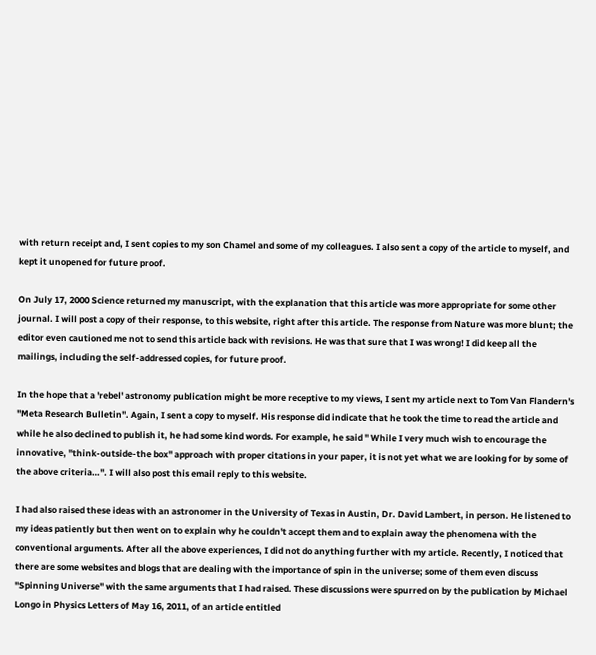with return receipt and, I sent copies to my son Chamel and some of my colleagues. I also sent a copy of the article to myself, and kept it unopened for future proof.

On July 17, 2000 Science returned my manuscript, with the explanation that this article was more appropriate for some other journal. I will post a copy of their response, to this website, right after this article. The response from Nature was more blunt; the editor even cautioned me not to send this article back with revisions. He was that sure that I was wrong! I did keep all the mailings, including the self-addressed copies, for future proof.

In the hope that a 'rebel' astronomy publication might be more receptive to my views, I sent my article next to Tom Van Flandern's "Meta Research Bulletin". Again, I sent a copy to myself. His response did indicate that he took the time to read the article and while he also declined to publish it, he had some kind words. For example, he said " While I very much wish to encourage the innovative, "think-outside-the box" approach with proper citations in your paper, it is not yet what we are looking for by some of the above criteria…". I will also post this email reply to this website.

I had also raised these ideas with an astronomer in the University of Texas in Austin, Dr. David Lambert, in person. He listened to my ideas patiently but then went on to explain why he couldn't accept them and to explain away the phenomena with the conventional arguments. After all the above experiences, I did not do anything further with my article. Recently, I noticed that there are some websites and blogs that are dealing with the importance of spin in the universe; some of them even discuss "Spinning Universe" with the same arguments that I had raised. These discussions were spurred on by the publication by Michael Longo in Physics Letters of May 16, 2011, of an article entitled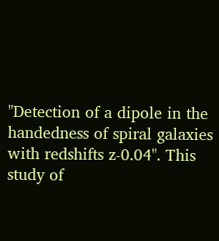"Detection of a dipole in the handedness of spiral galaxies with redshifts z-0.04". This study of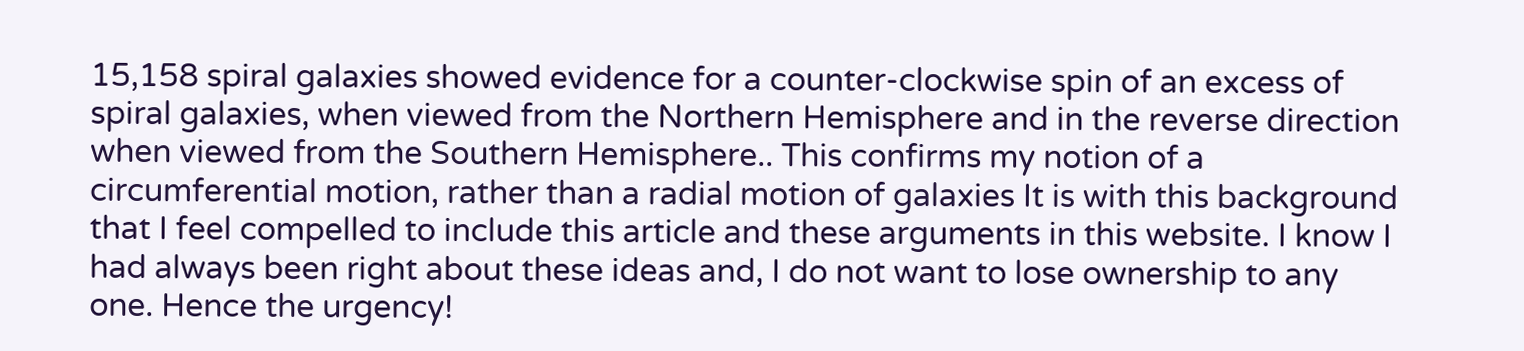15,158 spiral galaxies showed evidence for a counter-clockwise spin of an excess of spiral galaxies, when viewed from the Northern Hemisphere and in the reverse direction when viewed from the Southern Hemisphere.. This confirms my notion of a circumferential motion, rather than a radial motion of galaxies It is with this background that I feel compelled to include this article and these arguments in this website. I know I had always been right about these ideas and, I do not want to lose ownership to any one. Hence the urgency!